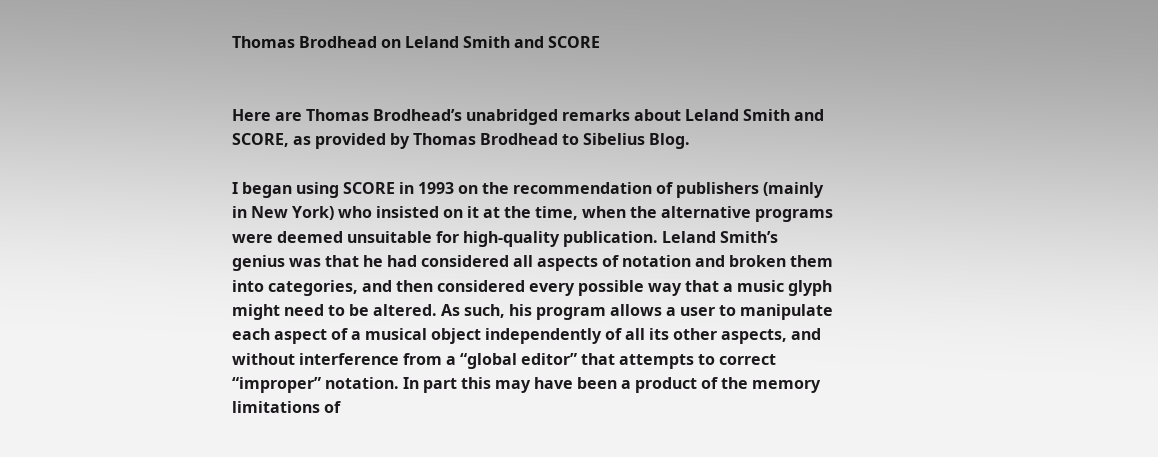Thomas Brodhead on Leland Smith and SCORE


Here are Thomas Brodhead’s unabridged remarks about Leland Smith and SCORE, as provided by Thomas Brodhead to Sibelius Blog.

I began using SCORE in 1993 on the recommendation of publishers (mainly in New York) who insisted on it at the time, when the alternative programs were deemed unsuitable for high-quality publication. Leland Smith’s genius was that he had considered all aspects of notation and broken them into categories, and then considered every possible way that a music glyph might need to be altered. As such, his program allows a user to manipulate each aspect of a musical object independently of all its other aspects, and without interference from a “global editor” that attempts to correct “improper” notation. In part this may have been a product of the memory limitations of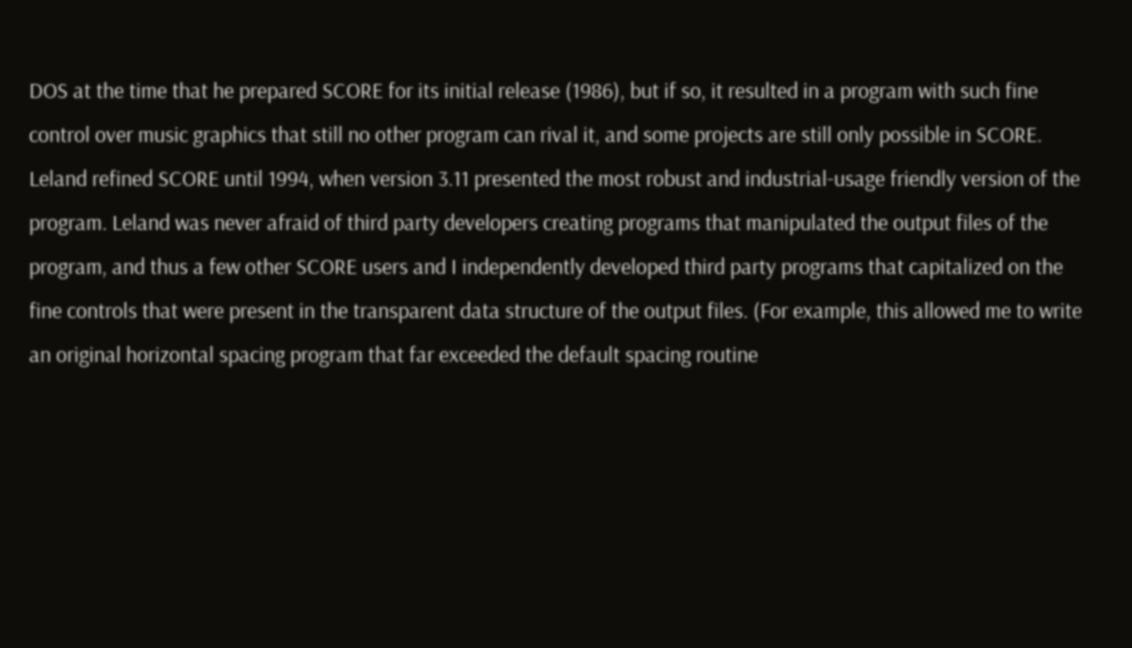DOS at the time that he prepared SCORE for its initial release (1986), but if so, it resulted in a program with such fine control over music graphics that still no other program can rival it, and some projects are still only possible in SCORE. Leland refined SCORE until 1994, when version 3.11 presented the most robust and industrial-usage friendly version of the program. Leland was never afraid of third party developers creating programs that manipulated the output files of the program, and thus a few other SCORE users and I independently developed third party programs that capitalized on the fine controls that were present in the transparent data structure of the output files. (For example, this allowed me to write an original horizontal spacing program that far exceeded the default spacing routine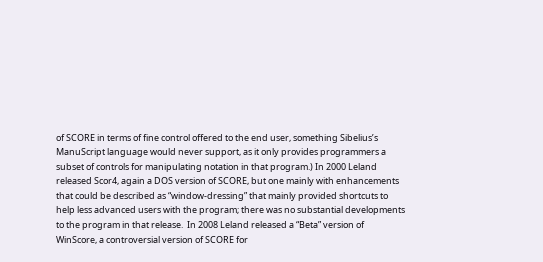of SCORE in terms of fine control offered to the end user, something Sibelius’s ManuScript language would never support, as it only provides programmers a subset of controls for manipulating notation in that program.) In 2000 Leland released Scor4, again a DOS version of SCORE, but one mainly with enhancements that could be described as “window-dressing” that mainly provided shortcuts to help less advanced users with the program; there was no substantial developments to the program in that release.  In 2008 Leland released a “Beta” version of WinScore, a controversial version of SCORE for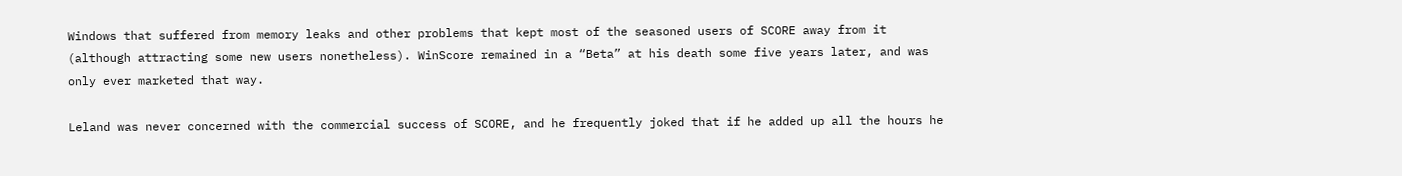Windows that suffered from memory leaks and other problems that kept most of the seasoned users of SCORE away from it (although attracting some new users nonetheless). WinScore remained in a “Beta” at his death some five years later, and was only ever marketed that way.

Leland was never concerned with the commercial success of SCORE, and he frequently joked that if he added up all the hours he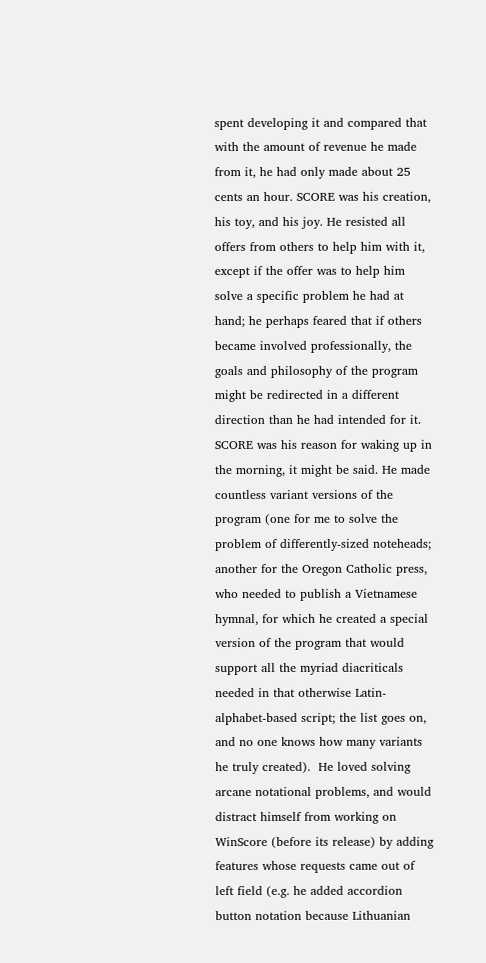spent developing it and compared that with the amount of revenue he made from it, he had only made about 25 cents an hour. SCORE was his creation, his toy, and his joy. He resisted all offers from others to help him with it, except if the offer was to help him solve a specific problem he had at hand; he perhaps feared that if others became involved professionally, the goals and philosophy of the program might be redirected in a different direction than he had intended for it.  SCORE was his reason for waking up in the morning, it might be said. He made countless variant versions of the program (one for me to solve the problem of differently-sized noteheads; another for the Oregon Catholic press, who needed to publish a Vietnamese hymnal, for which he created a special version of the program that would support all the myriad diacriticals needed in that otherwise Latin-alphabet-based script; the list goes on, and no one knows how many variants he truly created).  He loved solving arcane notational problems, and would distract himself from working on WinScore (before its release) by adding features whose requests came out of left field (e.g. he added accordion button notation because Lithuanian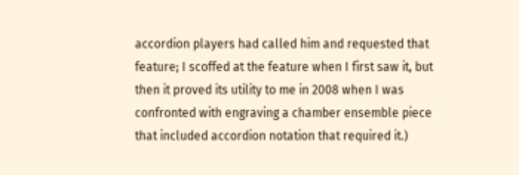accordion players had called him and requested that feature; I scoffed at the feature when I first saw it, but then it proved its utility to me in 2008 when I was confronted with engraving a chamber ensemble piece that included accordion notation that required it.)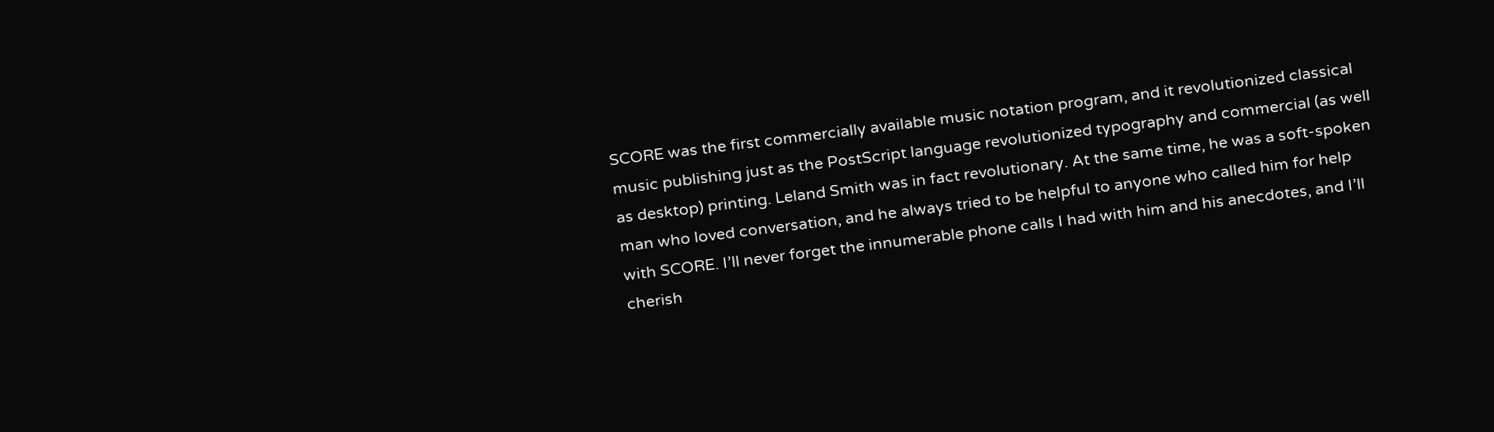SCORE was the first commercially available music notation program, and it revolutionized classical music publishing just as the PostScript language revolutionized typography and commercial (as well as desktop) printing. Leland Smith was in fact revolutionary. At the same time, he was a soft-spoken man who loved conversation, and he always tried to be helpful to anyone who called him for help with SCORE. I’ll never forget the innumerable phone calls I had with him and his anecdotes, and I’ll cherish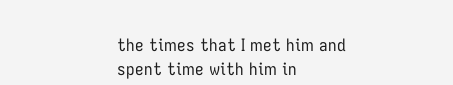the times that I met him and spent time with him in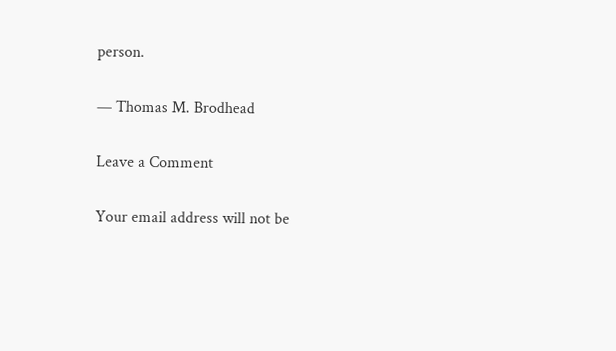person.

— Thomas M. Brodhead

Leave a Comment

Your email address will not be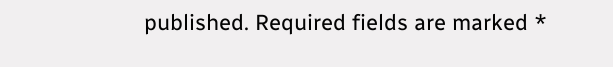published. Required fields are marked *